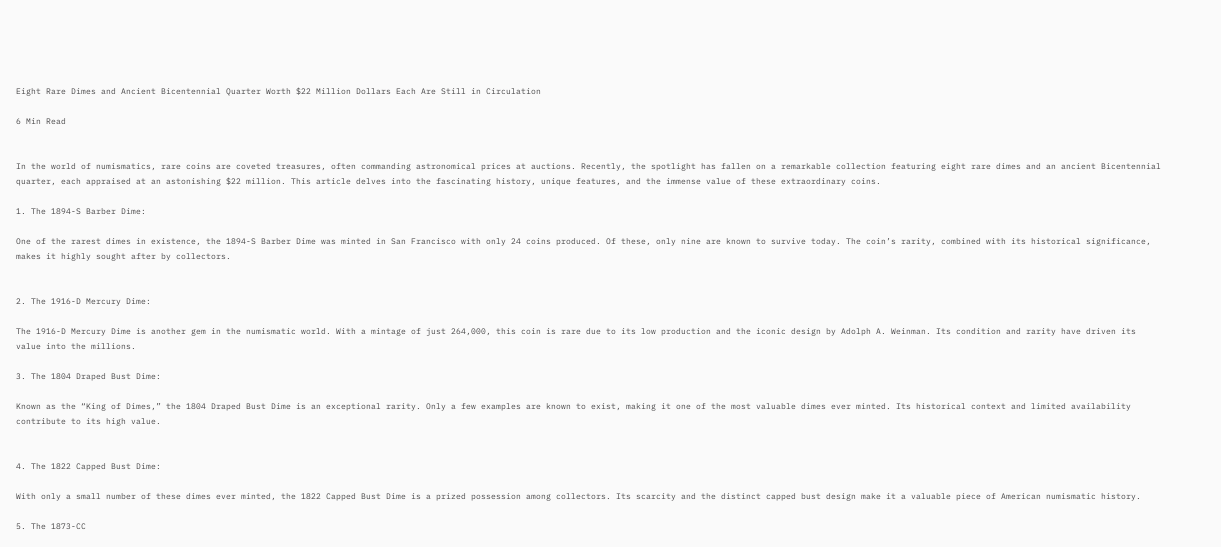Eight Rare Dimes and Ancient Bicentennial Quarter Worth $22 Million Dollars Each Are Still in Circulation

6 Min Read


In the world of numismatics, rare coins are coveted treasures, often commanding astronomical prices at auctions. Recently, the spotlight has fallen on a remarkable collection featuring eight rare dimes and an ancient Bicentennial quarter, each appraised at an astonishing $22 million. This article delves into the fascinating history, unique features, and the immense value of these extraordinary coins.

1. The 1894-S Barber Dime:

One of the rarest dimes in existence, the 1894-S Barber Dime was minted in San Francisco with only 24 coins produced. Of these, only nine are known to survive today. The coin’s rarity, combined with its historical significance, makes it highly sought after by collectors.


2. The 1916-D Mercury Dime:

The 1916-D Mercury Dime is another gem in the numismatic world. With a mintage of just 264,000, this coin is rare due to its low production and the iconic design by Adolph A. Weinman. Its condition and rarity have driven its value into the millions.

3. The 1804 Draped Bust Dime:

Known as the “King of Dimes,” the 1804 Draped Bust Dime is an exceptional rarity. Only a few examples are known to exist, making it one of the most valuable dimes ever minted. Its historical context and limited availability contribute to its high value.


4. The 1822 Capped Bust Dime:

With only a small number of these dimes ever minted, the 1822 Capped Bust Dime is a prized possession among collectors. Its scarcity and the distinct capped bust design make it a valuable piece of American numismatic history.

5. The 1873-CC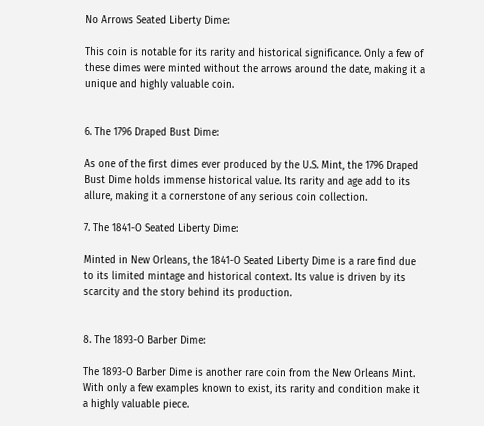No Arrows Seated Liberty Dime:

This coin is notable for its rarity and historical significance. Only a few of these dimes were minted without the arrows around the date, making it a unique and highly valuable coin.


6. The 1796 Draped Bust Dime:

As one of the first dimes ever produced by the U.S. Mint, the 1796 Draped Bust Dime holds immense historical value. Its rarity and age add to its allure, making it a cornerstone of any serious coin collection.

7. The 1841-O Seated Liberty Dime:

Minted in New Orleans, the 1841-O Seated Liberty Dime is a rare find due to its limited mintage and historical context. Its value is driven by its scarcity and the story behind its production.


8. The 1893-O Barber Dime:

The 1893-O Barber Dime is another rare coin from the New Orleans Mint. With only a few examples known to exist, its rarity and condition make it a highly valuable piece.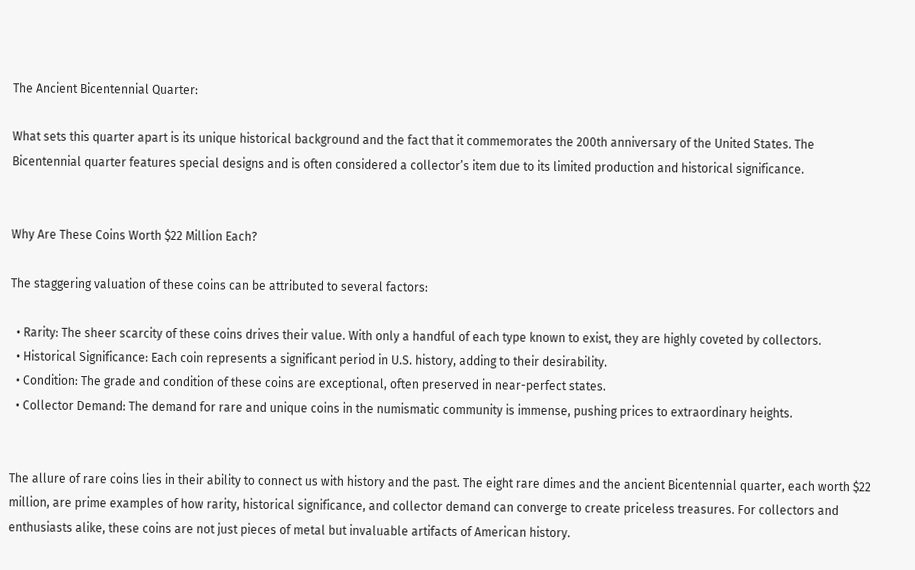The Ancient Bicentennial Quarter:

What sets this quarter apart is its unique historical background and the fact that it commemorates the 200th anniversary of the United States. The Bicentennial quarter features special designs and is often considered a collector’s item due to its limited production and historical significance.


Why Are These Coins Worth $22 Million Each?

The staggering valuation of these coins can be attributed to several factors:

  • Rarity: The sheer scarcity of these coins drives their value. With only a handful of each type known to exist, they are highly coveted by collectors.
  • Historical Significance: Each coin represents a significant period in U.S. history, adding to their desirability.
  • Condition: The grade and condition of these coins are exceptional, often preserved in near-perfect states.
  • Collector Demand: The demand for rare and unique coins in the numismatic community is immense, pushing prices to extraordinary heights.


The allure of rare coins lies in their ability to connect us with history and the past. The eight rare dimes and the ancient Bicentennial quarter, each worth $22 million, are prime examples of how rarity, historical significance, and collector demand can converge to create priceless treasures. For collectors and enthusiasts alike, these coins are not just pieces of metal but invaluable artifacts of American history.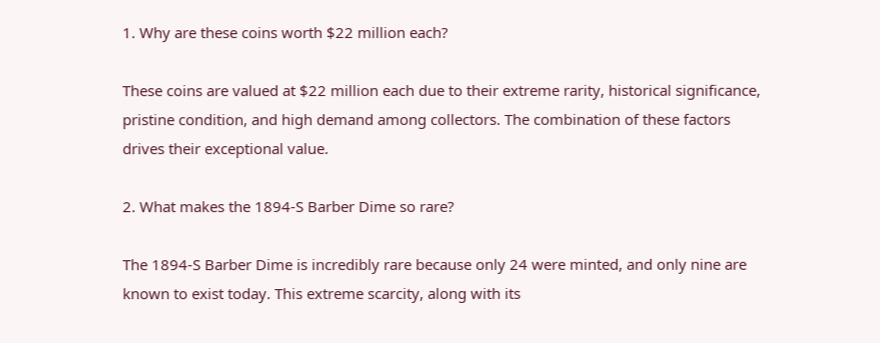1. Why are these coins worth $22 million each?

These coins are valued at $22 million each due to their extreme rarity, historical significance, pristine condition, and high demand among collectors. The combination of these factors drives their exceptional value.

2. What makes the 1894-S Barber Dime so rare?

The 1894-S Barber Dime is incredibly rare because only 24 were minted, and only nine are known to exist today. This extreme scarcity, along with its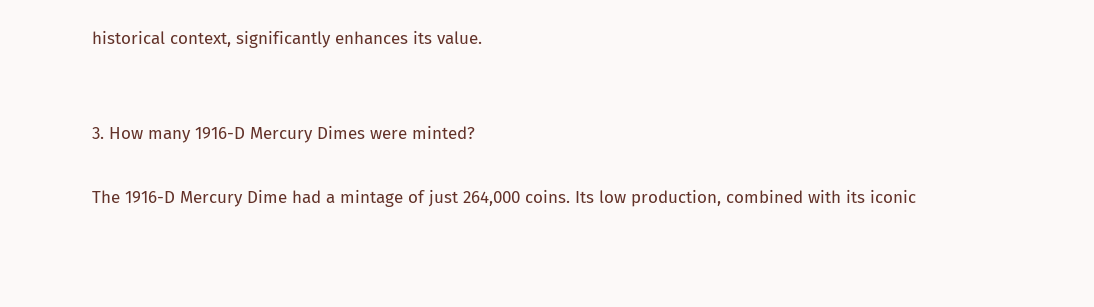historical context, significantly enhances its value.


3. How many 1916-D Mercury Dimes were minted?

The 1916-D Mercury Dime had a mintage of just 264,000 coins. Its low production, combined with its iconic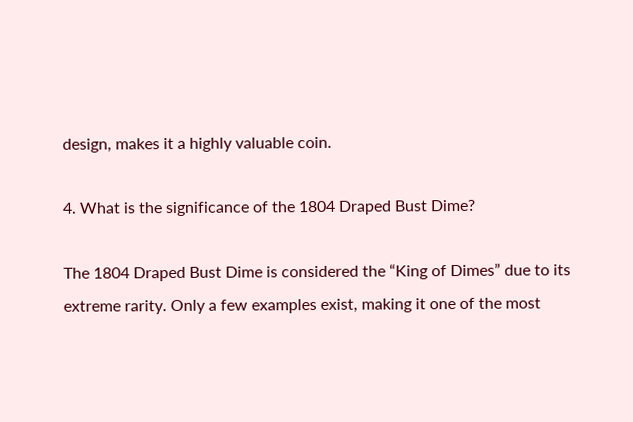design, makes it a highly valuable coin.

4. What is the significance of the 1804 Draped Bust Dime?

The 1804 Draped Bust Dime is considered the “King of Dimes” due to its extreme rarity. Only a few examples exist, making it one of the most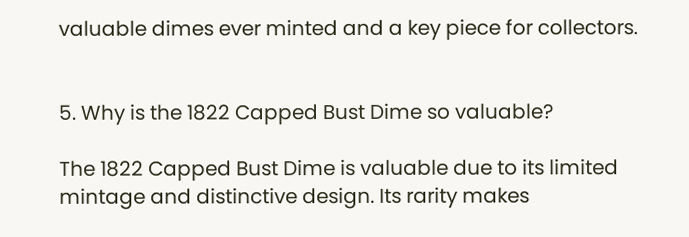valuable dimes ever minted and a key piece for collectors.


5. Why is the 1822 Capped Bust Dime so valuable?

The 1822 Capped Bust Dime is valuable due to its limited mintage and distinctive design. Its rarity makes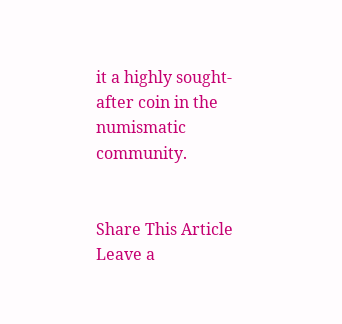it a highly sought-after coin in the numismatic community.


Share This Article
Leave a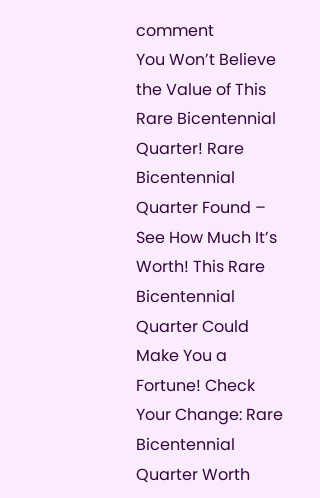comment
You Won’t Believe the Value of This Rare Bicentennial Quarter! Rare Bicentennial Quarter Found – See How Much It’s Worth! This Rare Bicentennial Quarter Could Make You a Fortune! Check Your Change: Rare Bicentennial Quarter Worth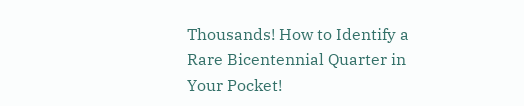Thousands! How to Identify a Rare Bicentennial Quarter in Your Pocket!